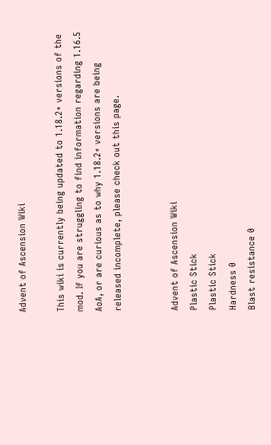Advent of Ascension Wiki

This wiki is currently being updated to 1.18.2+ versions of the mod. If you are struggling to find information regarding 1.16.5 AoA, or are curious as to why 1.18.2+ versions are being released incomplete, please check out this page.


Advent of Ascension Wiki
Plastic Stick
Plastic Stick
Hardness 0
Blast resistance 0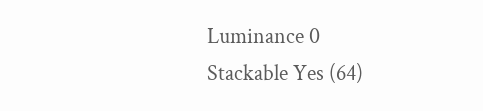Luminance 0
Stackable Yes (64)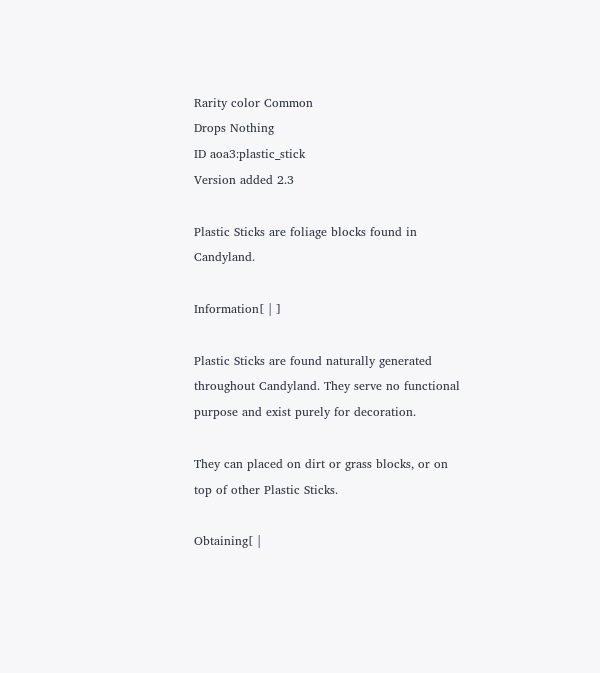Rarity color Common
Drops Nothing
ID aoa3:plastic_stick
Version added 2.3

Plastic Sticks are foliage blocks found in Candyland.

Information[ | ]

Plastic Sticks are found naturally generated throughout Candyland. They serve no functional purpose and exist purely for decoration.

They can placed on dirt or grass blocks, or on top of other Plastic Sticks.

Obtaining[ |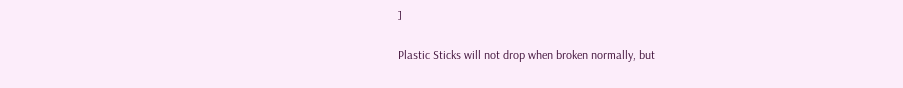]

Plastic Sticks will not drop when broken normally, but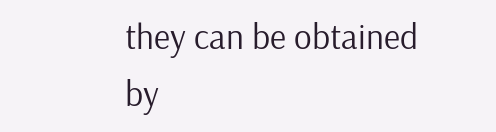they can be obtained by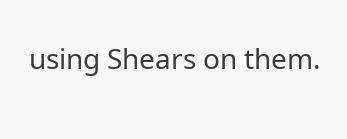using Shears on them.